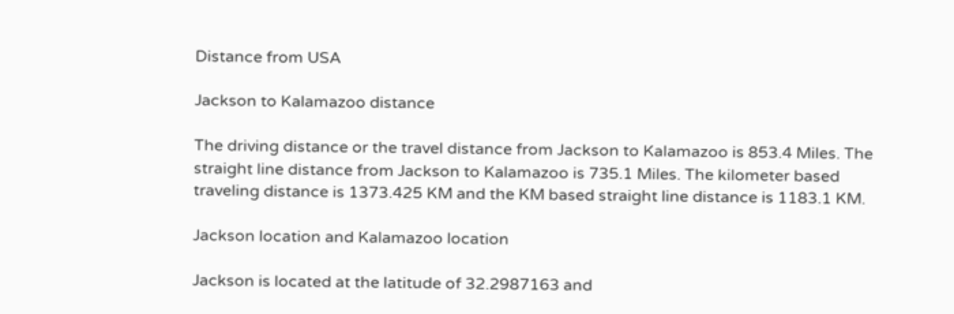Distance from USA

Jackson to Kalamazoo distance

The driving distance or the travel distance from Jackson to Kalamazoo is 853.4 Miles. The straight line distance from Jackson to Kalamazoo is 735.1 Miles. The kilometer based traveling distance is 1373.425 KM and the KM based straight line distance is 1183.1 KM.

Jackson location and Kalamazoo location

Jackson is located at the latitude of 32.2987163 and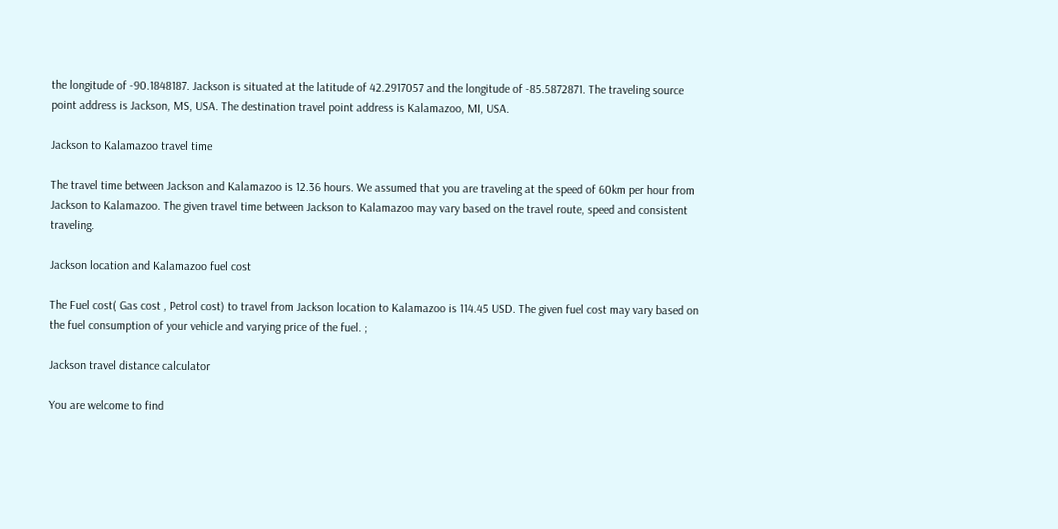the longitude of -90.1848187. Jackson is situated at the latitude of 42.2917057 and the longitude of -85.5872871. The traveling source point address is Jackson, MS, USA. The destination travel point address is Kalamazoo, MI, USA.

Jackson to Kalamazoo travel time

The travel time between Jackson and Kalamazoo is 12.36 hours. We assumed that you are traveling at the speed of 60km per hour from Jackson to Kalamazoo. The given travel time between Jackson to Kalamazoo may vary based on the travel route, speed and consistent traveling.

Jackson location and Kalamazoo fuel cost

The Fuel cost( Gas cost , Petrol cost) to travel from Jackson location to Kalamazoo is 114.45 USD. The given fuel cost may vary based on the fuel consumption of your vehicle and varying price of the fuel. ;

Jackson travel distance calculator

You are welcome to find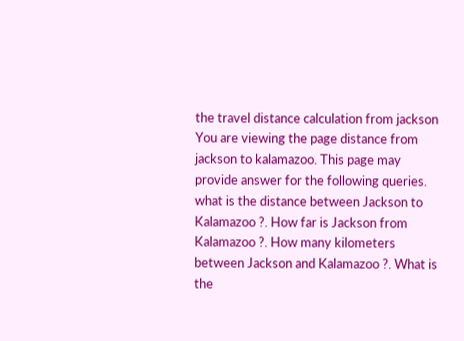the travel distance calculation from jackson You are viewing the page distance from jackson to kalamazoo. This page may provide answer for the following queries. what is the distance between Jackson to Kalamazoo ?. How far is Jackson from Kalamazoo ?. How many kilometers between Jackson and Kalamazoo ?. What is the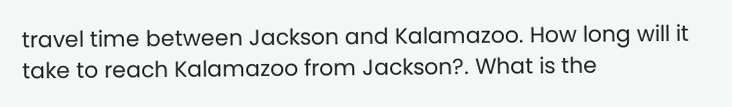travel time between Jackson and Kalamazoo. How long will it take to reach Kalamazoo from Jackson?. What is the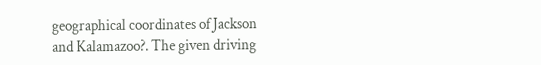geographical coordinates of Jackson and Kalamazoo?. The given driving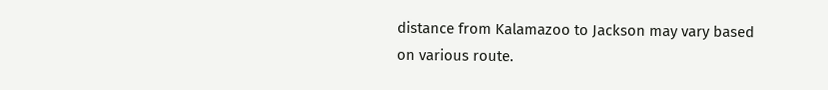distance from Kalamazoo to Jackson may vary based on various route.